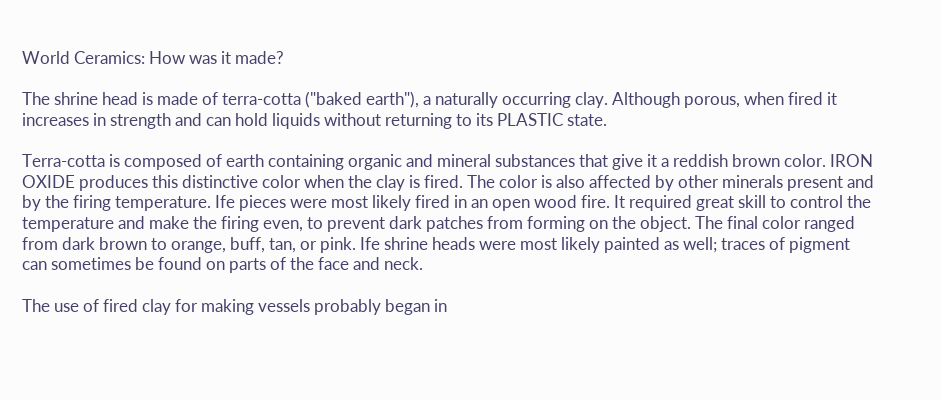World Ceramics: How was it made?

The shrine head is made of terra-cotta ("baked earth"), a naturally occurring clay. Although porous, when fired it increases in strength and can hold liquids without returning to its PLASTIC state.

Terra-cotta is composed of earth containing organic and mineral substances that give it a reddish brown color. IRON OXIDE produces this distinctive color when the clay is fired. The color is also affected by other minerals present and by the firing temperature. Ife pieces were most likely fired in an open wood fire. It required great skill to control the temperature and make the firing even, to prevent dark patches from forming on the object. The final color ranged from dark brown to orange, buff, tan, or pink. Ife shrine heads were most likely painted as well; traces of pigment can sometimes be found on parts of the face and neck.

The use of fired clay for making vessels probably began in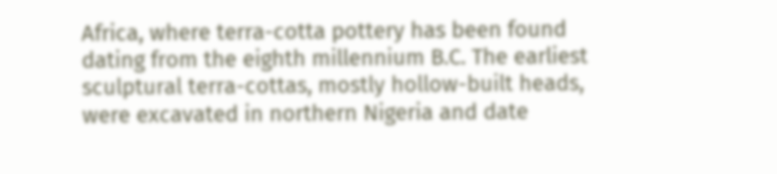Africa, where terra-cotta pottery has been found dating from the eighth millennium B.C. The earliest sculptural terra-cottas, mostly hollow-built heads, were excavated in northern Nigeria and date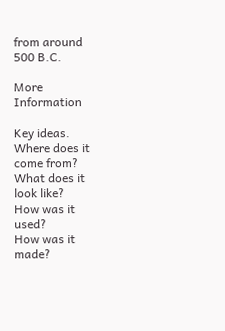from around 500 B.C.

More Information

Key ideas.
Where does it come from?
What does it look like?
How was it used?
How was it made?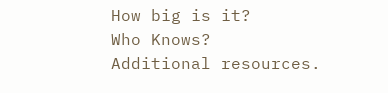How big is it?
Who Knows?
Additional resources.